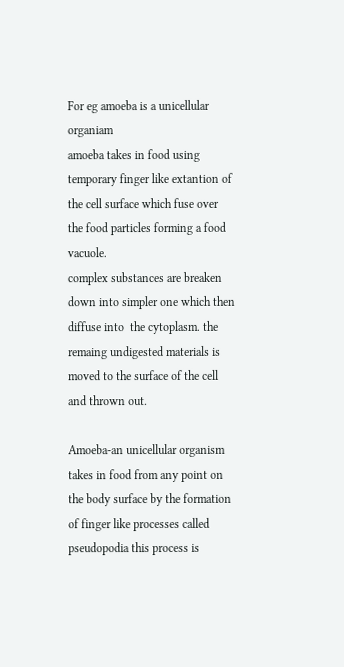For eg amoeba is a unicellular organiam
amoeba takes in food using temporary finger like extantion of the cell surface which fuse over the food particles forming a food vacuole.
complex substances are breaken down into simpler one which then diffuse into  the cytoplasm. the remaing undigested materials is moved to the surface of the cell and thrown out.

Amoeba-an unicellular organism takes in food from any point on the body surface by the formation of finger like processes called pseudopodia this process is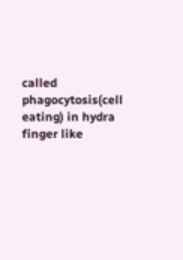called phagocytosis(cell eating) in hydra finger like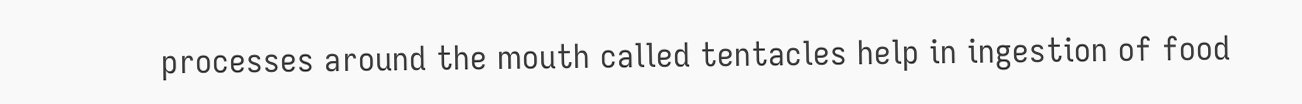processes around the mouth called tentacles help in ingestion of food